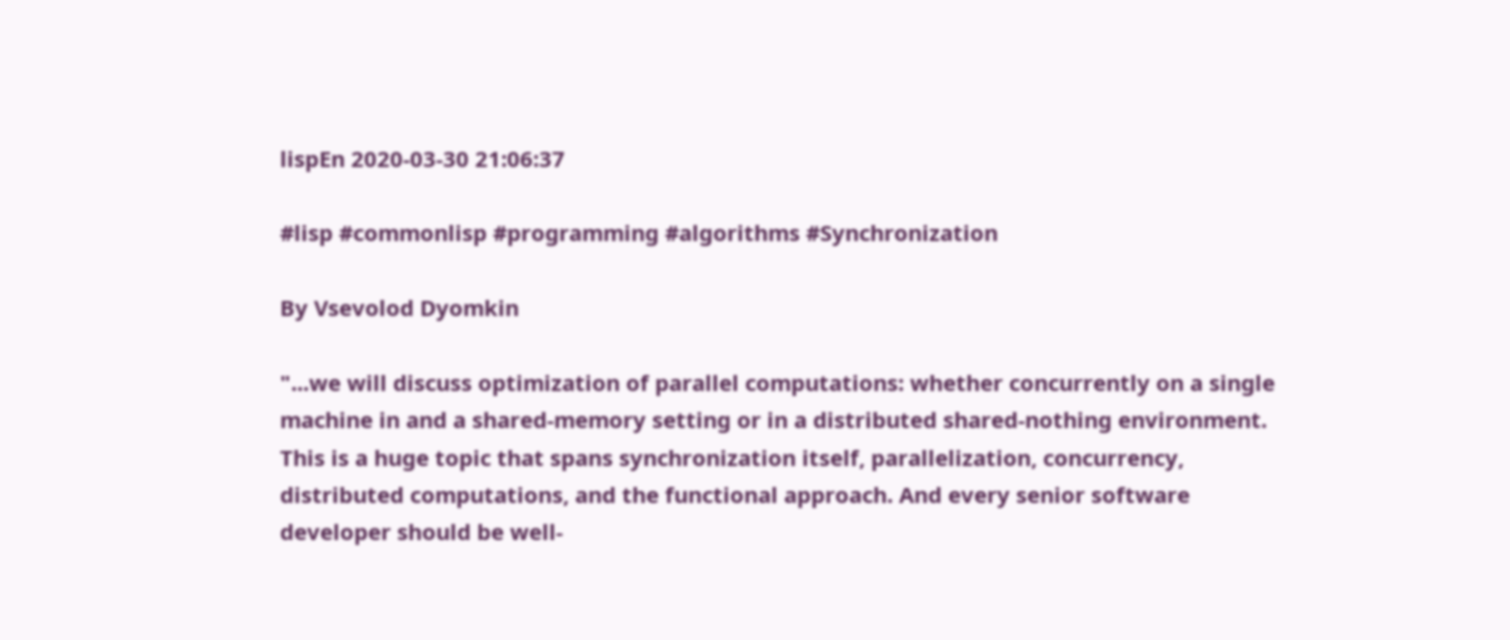lispEn 2020-03-30 21:06:37

#lisp #commonlisp #programming #algorithms #Synchronization

By Vsevolod Dyomkin

"...we will discuss optimization of parallel computations: whether concurrently on a single machine in and a shared-memory setting or in a distributed shared-nothing environment. This is a huge topic that spans synchronization itself, parallelization, concurrency, distributed computations, and the functional approach. And every senior software developer should be well-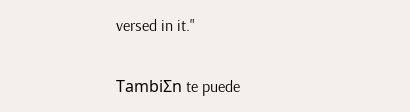versed in it."

TambiƩn te puede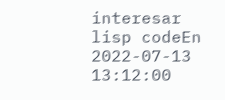interesar
lisp codeEn 2022-07-13 13:12:00